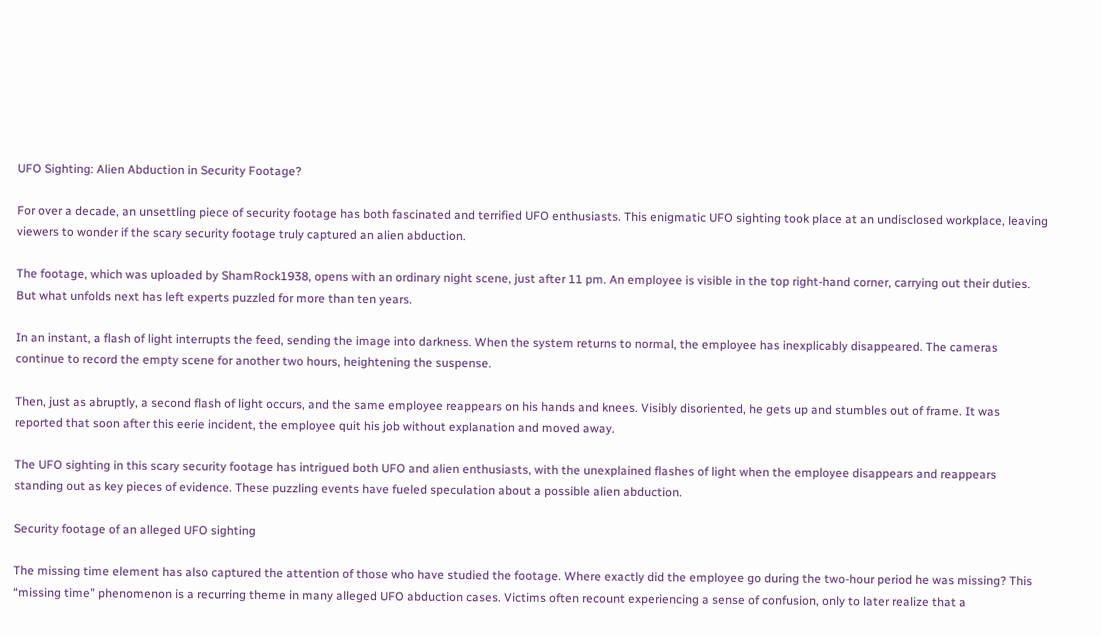UFO Sighting: Alien Abduction in Security Footage?

For over a decade, an unsettling piece of security footage has both fascinated and terrified UFO enthusiasts. This enigmatic UFO sighting took place at an undisclosed workplace, leaving viewers to wonder if the scary security footage truly captured an alien abduction.

The footage, which was uploaded by ShamRock1938, opens with an ordinary night scene, just after 11 pm. An employee is visible in the top right-hand corner, carrying out their duties. But what unfolds next has left experts puzzled for more than ten years.

In an instant, a flash of light interrupts the feed, sending the image into darkness. When the system returns to normal, the employee has inexplicably disappeared. The cameras continue to record the empty scene for another two hours, heightening the suspense.

Then, just as abruptly, a second flash of light occurs, and the same employee reappears on his hands and knees. Visibly disoriented, he gets up and stumbles out of frame. It was reported that soon after this eerie incident, the employee quit his job without explanation and moved away.

The UFO sighting in this scary security footage has intrigued both UFO and alien enthusiasts, with the unexplained flashes of light when the employee disappears and reappears standing out as key pieces of evidence. These puzzling events have fueled speculation about a possible alien abduction.

Security footage of an alleged UFO sighting

The missing time element has also captured the attention of those who have studied the footage. Where exactly did the employee go during the two-hour period he was missing? This “missing time” phenomenon is a recurring theme in many alleged UFO abduction cases. Victims often recount experiencing a sense of confusion, only to later realize that a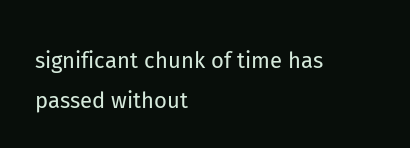significant chunk of time has passed without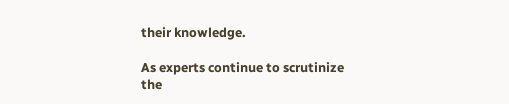their knowledge.

As experts continue to scrutinize the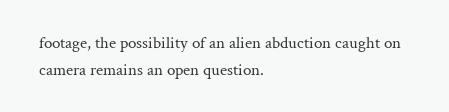footage, the possibility of an alien abduction caught on camera remains an open question.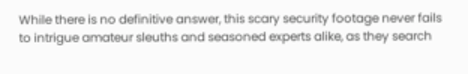While there is no definitive answer, this scary security footage never fails to intrigue amateur sleuths and seasoned experts alike, as they search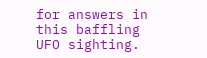for answers in this baffling UFO sighting.